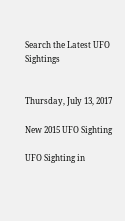Search the Latest UFO Sightings


Thursday, July 13, 2017

New 2015 UFO Sighting

UFO Sighting in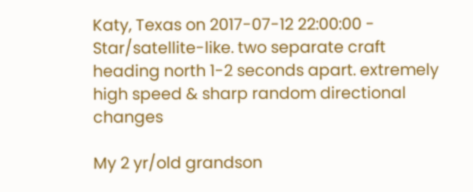Katy, Texas on 2017-07-12 22:00:00 - Star/satellite-like. two separate craft heading north 1-2 seconds apart. extremely high speed & sharp random directional changes

My 2 yr/old grandson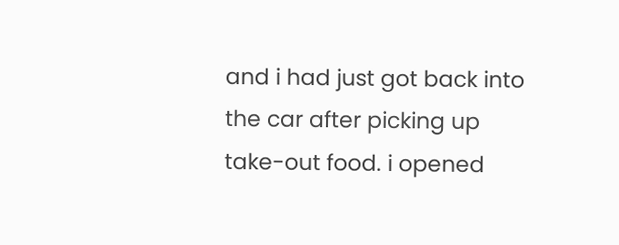and i had just got back into the car after picking up take-out food. i opened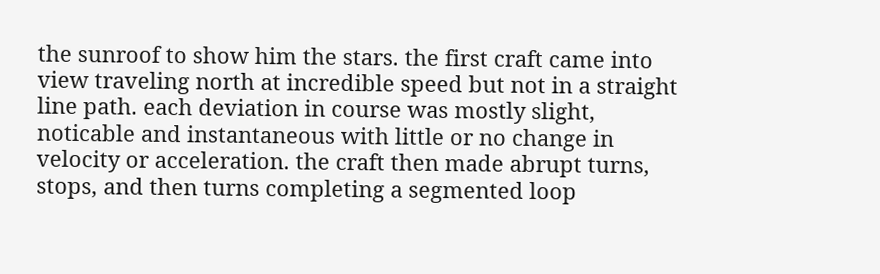the sunroof to show him the stars. the first craft came into view traveling north at incredible speed but not in a straight line path. each deviation in course was mostly slight, noticable and instantaneous with little or no change in velocity or acceleration. the craft then made abrupt turns, stops, and then turns completing a segmented loop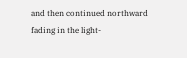and then continued northward fading in the light-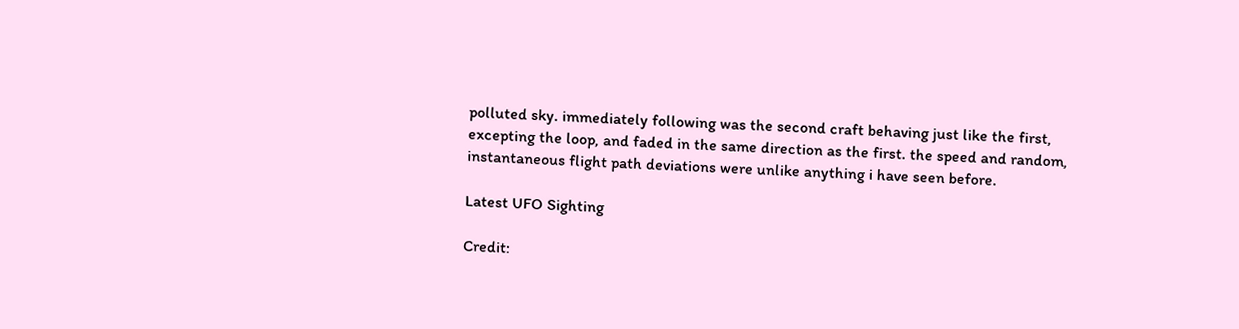polluted sky. immediately following was the second craft behaving just like the first, excepting the loop, and faded in the same direction as the first. the speed and random, instantaneous flight path deviations were unlike anything i have seen before.

Latest UFO Sighting

Credit: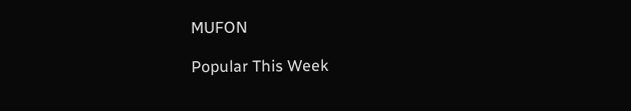MUFON

Popular This Week